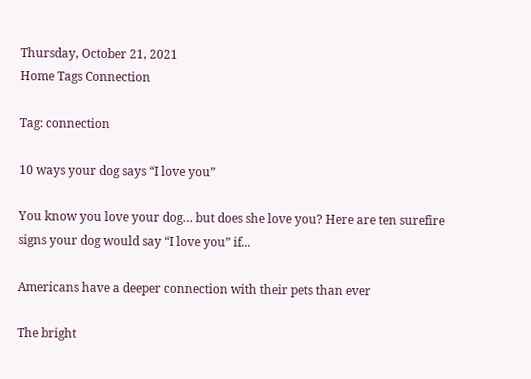Thursday, October 21, 2021
Home Tags Connection

Tag: connection

10 ways your dog says “I love you”

You know you love your dog… but does she love you? Here are ten surefire signs your dog would say “I love you” if...

Americans have a deeper connection with their pets than ever

The bright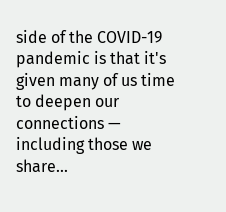side of the COVID-19 pandemic is that it's given many of us time to deepen our connections — including those we share...